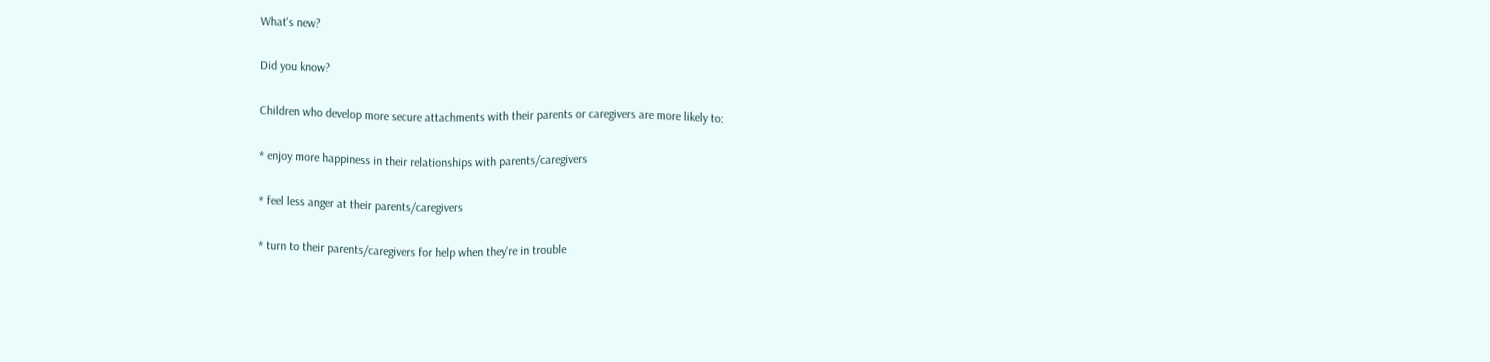What's new?

Did you know?

Children who develop more secure attachments with their parents or caregivers are more likely to:

* enjoy more happiness in their relationships with parents/caregivers

* feel less anger at their parents/caregivers

* turn to their parents/caregivers for help when they're in trouble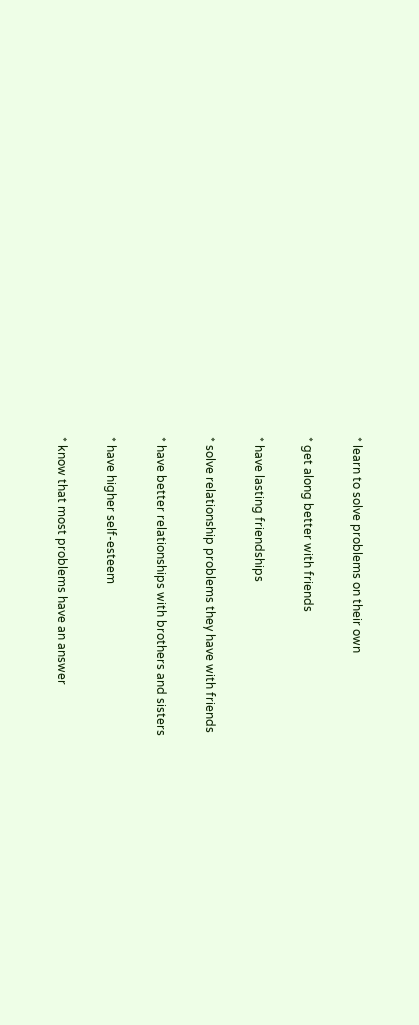* learn to solve problems on their own

* get along better with friends

* have lasting friendships

* solve relationship problems they have with friends

* have better relationships with brothers and sisters

* have higher self-esteem

* know that most problems have an answer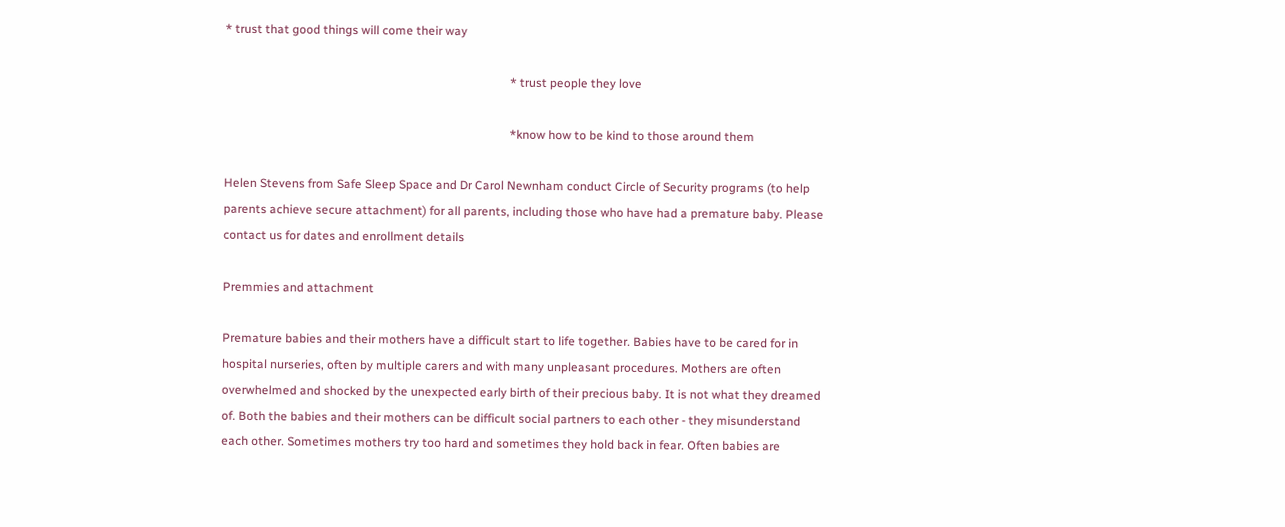* trust that good things will come their way

                                                                                               * trust people they love

                                                                                               *know how to be kind to those around them

Helen Stevens from Safe Sleep Space and Dr Carol Newnham conduct Circle of Security programs (to help parents achieve secure attachment) for all parents, including those who have had a premature baby. Please contact us for dates and enrollment details

Premmies and attachment

Premature babies and their mothers have a difficult start to life together. Babies have to be cared for in hospital nurseries, often by multiple carers and with many unpleasant procedures. Mothers are often overwhelmed and shocked by the unexpected early birth of their precious baby. It is not what they dreamed of. Both the babies and their mothers can be difficult social partners to each other - they misunderstand each other. Sometimes mothers try too hard and sometimes they hold back in fear. Often babies are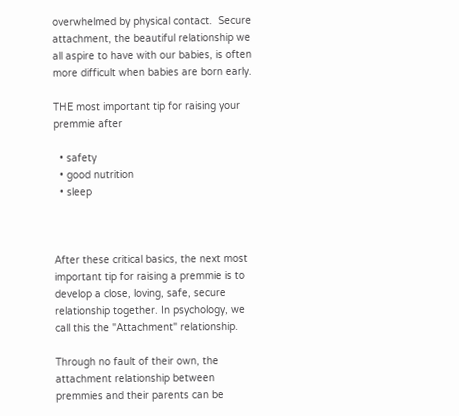overwhelmed by physical contact.  Secure attachment, the beautiful relationship we all aspire to have with our babies, is often more difficult when babies are born early.

THE most important tip for raising your premmie after

  • safety
  • good nutrition
  • sleep



After these critical basics, the next most important tip for raising a premmie is to develop a close, loving, safe, secure relationship together. In psychology, we call this the "Attachment" relationship.

Through no fault of their own, the attachment relationship between premmies and their parents can be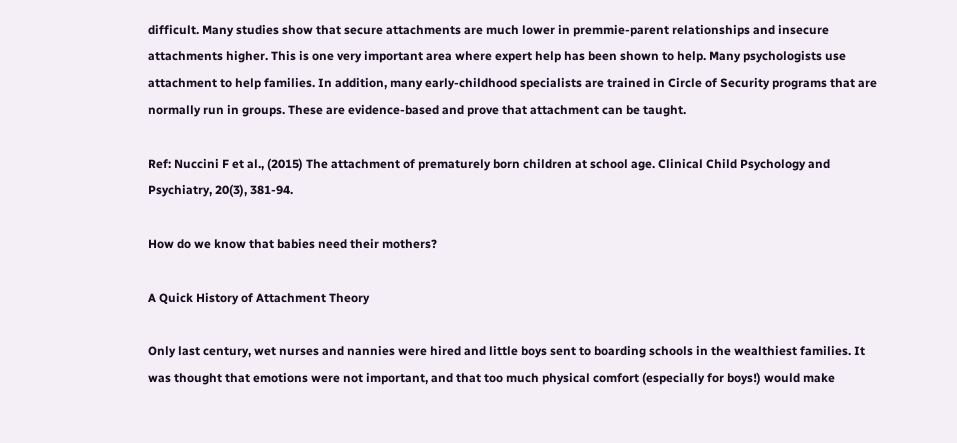difficult. Many studies show that secure attachments are much lower in premmie-parent relationships and insecure attachments higher. This is one very important area where expert help has been shown to help. Many psychologists use attachment to help families. In addition, many early-childhood specialists are trained in Circle of Security programs that are normally run in groups. These are evidence-based and prove that attachment can be taught.

Ref: Nuccini F et al., (2015) The attachment of prematurely born children at school age. Clinical Child Psychology and Psychiatry, 20(3), 381-94.

How do we know that babies need their mothers?

A Quick History of Attachment Theory

Only last century, wet nurses and nannies were hired and little boys sent to boarding schools in the wealthiest families. It was thought that emotions were not important, and that too much physical comfort (especially for boys!) would make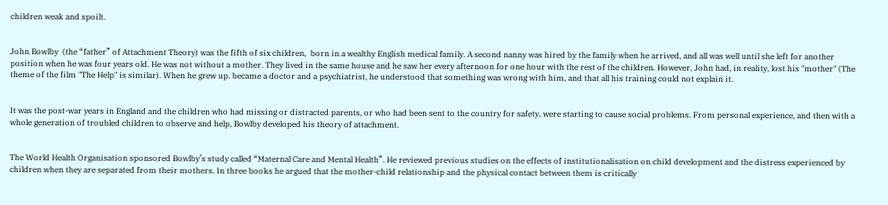children weak and spoilt.


John Bowlby  (the “father” of Attachment Theory) was the fifth of six children,  born in a wealthy English medical family. A second nanny was hired by the family when he arrived, and all was well until she left for another position when he was four years old. He was not without a mother. They lived in the same house and he saw her every afternoon for one hour with the rest of the children. However, John had, in reality, lost his "mother" (The theme of the film "The Help" is similar). When he grew up. became a doctor and a psychiatrist, he understood that something was wrong with him, and that all his training could not explain it.


It was the post-war years in England and the children who had missing or distracted parents, or who had been sent to the country for safety, were starting to cause social problems. From personal experience, and then with a whole generation of troubled children to observe and help, Bowlby developed his theory of attachment.


The World Health Organisation sponsored Bowlby’s study called “Maternal Care and Mental Health”. He reviewed previous studies on the effects of institutionalisation on child development and the distress experienced by children when they are separated from their mothers. In three books he argued that the mother-child relationship and the physical contact between them is critically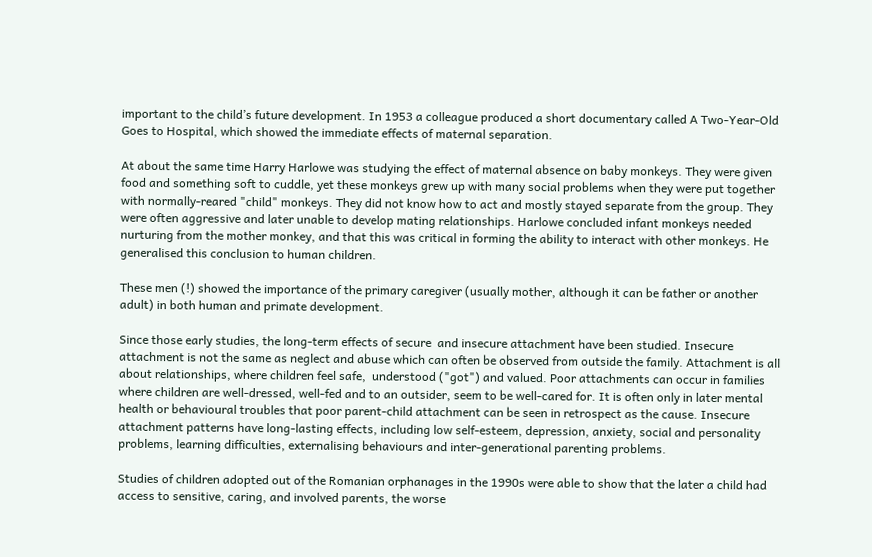important to the child’s future development. In 1953 a colleague produced a short documentary called A Two-Year-Old Goes to Hospital, which showed the immediate effects of maternal separation.

At about the same time Harry Harlowe was studying the effect of maternal absence on baby monkeys. They were given food and something soft to cuddle, yet these monkeys grew up with many social problems when they were put together with normally-reared "child" monkeys. They did not know how to act and mostly stayed separate from the group. They were often aggressive and later unable to develop mating relationships. Harlowe concluded infant monkeys needed nurturing from the mother monkey, and that this was critical in forming the ability to interact with other monkeys. He generalised this conclusion to human children.

These men (!) showed the importance of the primary caregiver (usually mother, although it can be father or another adult) in both human and primate development.

Since those early studies, the long-term effects of secure  and insecure attachment have been studied. Insecure attachment is not the same as neglect and abuse which can often be observed from outside the family. Attachment is all about relationships, where children feel safe,  understood ("got") and valued. Poor attachments can occur in families where children are well-dressed, well-fed and to an outsider, seem to be well-cared for. It is often only in later mental health or behavioural troubles that poor parent-child attachment can be seen in retrospect as the cause. Insecure attachment patterns have long-lasting effects, including low self-esteem, depression, anxiety, social and personality problems, learning difficulties, externalising behaviours and inter-generational parenting problems.

Studies of children adopted out of the Romanian orphanages in the 1990s were able to show that the later a child had access to sensitive, caring, and involved parents, the worse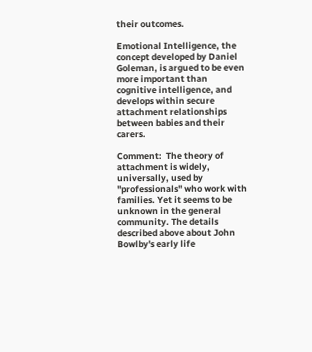their outcomes.

Emotional Intelligence, the concept developed by Daniel Goleman, is argued to be even more important than cognitive intelligence, and develops within secure attachment relationships between babies and their carers.

Comment:  The theory of attachment is widely, universally, used by "professionals" who work with families. Yet it seems to be unknown in the general community. The details described above about John Bowlby's early life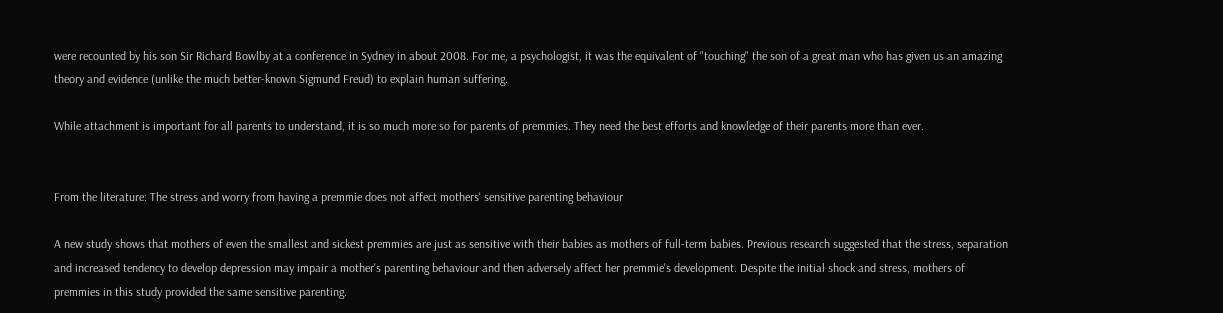were recounted by his son Sir Richard Bowlby at a conference in Sydney in about 2008. For me, a psychologist, it was the equivalent of "touching" the son of a great man who has given us an amazing theory and evidence (unlike the much better-known Sigmund Freud) to explain human suffering.

While attachment is important for all parents to understand, it is so much more so for parents of premmies. They need the best efforts and knowledge of their parents more than ever.


From the literature: The stress and worry from having a premmie does not affect mothers' sensitive parenting behaviour

A new study shows that mothers of even the smallest and sickest premmies are just as sensitive with their babies as mothers of full-term babies. Previous research suggested that the stress, separation and increased tendency to develop depression may impair a mother's parenting behaviour and then adversely affect her premmie's development. Despite the initial shock and stress, mothers of premmies in this study provided the same sensitive parenting.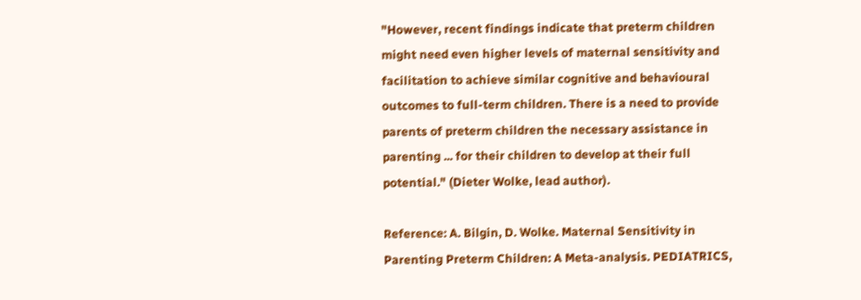"However, recent findings indicate that preterm children might need even higher levels of maternal sensitivity and facilitation to achieve similar cognitive and behavioural outcomes to full-term children. There is a need to provide parents of preterm children the necessary assistance in parenting ... for their children to develop at their full potential." (Dieter Wolke, lead author).

Reference: A. Bilgin, D. Wolke. Maternal Sensitivity in Parenting Preterm Children: A Meta-analysis. PEDIATRICS,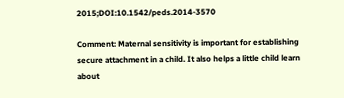2015;DOI:10.1542/peds.2014-3570

Comment: Maternal sensitivity is important for establishing secure attachment in a child. It also helps a little child learn about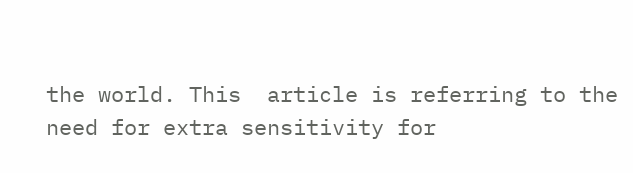the world. This  article is referring to the need for extra sensitivity for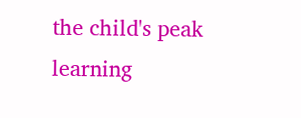the child's peak learning